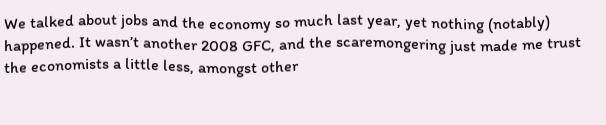We talked about jobs and the economy so much last year, yet nothing (notably) happened. It wasn’t another 2008 GFC, and the scaremongering just made me trust the economists a little less, amongst other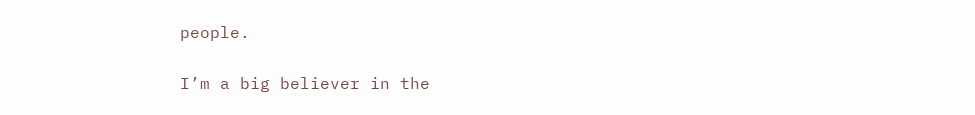people.

I’m a big believer in the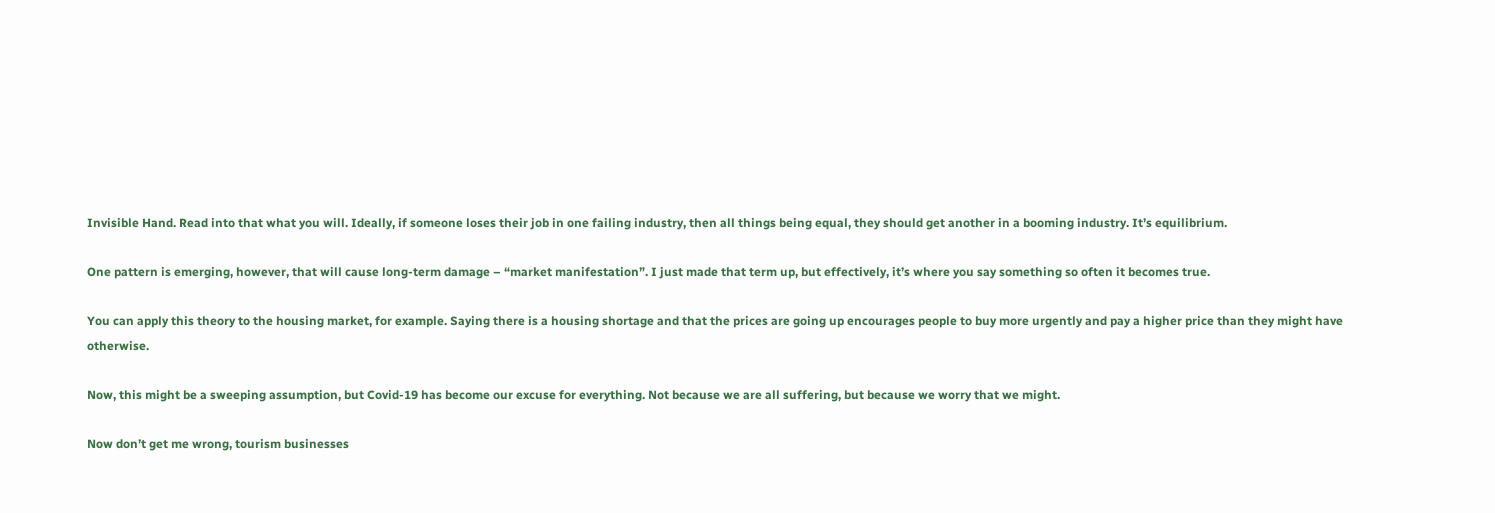Invisible Hand. Read into that what you will. Ideally, if someone loses their job in one failing industry, then all things being equal, they should get another in a booming industry. It’s equilibrium.

One pattern is emerging, however, that will cause long-term damage – “market manifestation”. I just made that term up, but effectively, it’s where you say something so often it becomes true.

You can apply this theory to the housing market, for example. Saying there is a housing shortage and that the prices are going up encourages people to buy more urgently and pay a higher price than they might have otherwise.

Now, this might be a sweeping assumption, but Covid-19 has become our excuse for everything. Not because we are all suffering, but because we worry that we might.

Now don’t get me wrong, tourism businesses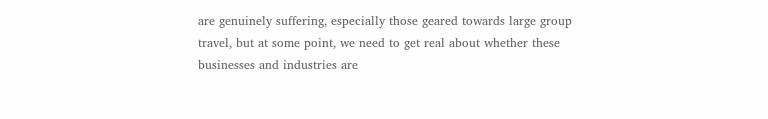are genuinely suffering, especially those geared towards large group travel, but at some point, we need to get real about whether these businesses and industries are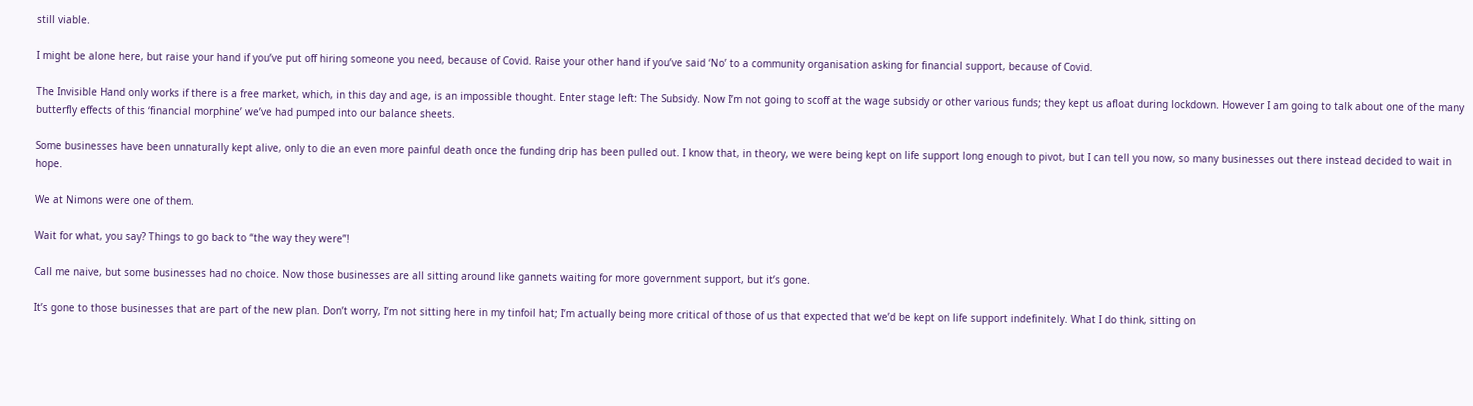still viable.

I might be alone here, but raise your hand if you’ve put off hiring someone you need, because of Covid. Raise your other hand if you’ve said ‘No’ to a community organisation asking for financial support, because of Covid.

The Invisible Hand only works if there is a free market, which, in this day and age, is an impossible thought. Enter stage left: The Subsidy. Now I’m not going to scoff at the wage subsidy or other various funds; they kept us afloat during lockdown. However I am going to talk about one of the many butterfly effects of this ‘financial morphine’ we’ve had pumped into our balance sheets.

Some businesses have been unnaturally kept alive, only to die an even more painful death once the funding drip has been pulled out. I know that, in theory, we were being kept on life support long enough to pivot, but I can tell you now, so many businesses out there instead decided to wait in hope.

We at Nimons were one of them.

Wait for what, you say? Things to go back to “the way they were”!

Call me naive, but some businesses had no choice. Now those businesses are all sitting around like gannets waiting for more government support, but it’s gone.

It’s gone to those businesses that are part of the new plan. Don’t worry, I’m not sitting here in my tinfoil hat; I’m actually being more critical of those of us that expected that we’d be kept on life support indefinitely. What I do think, sitting on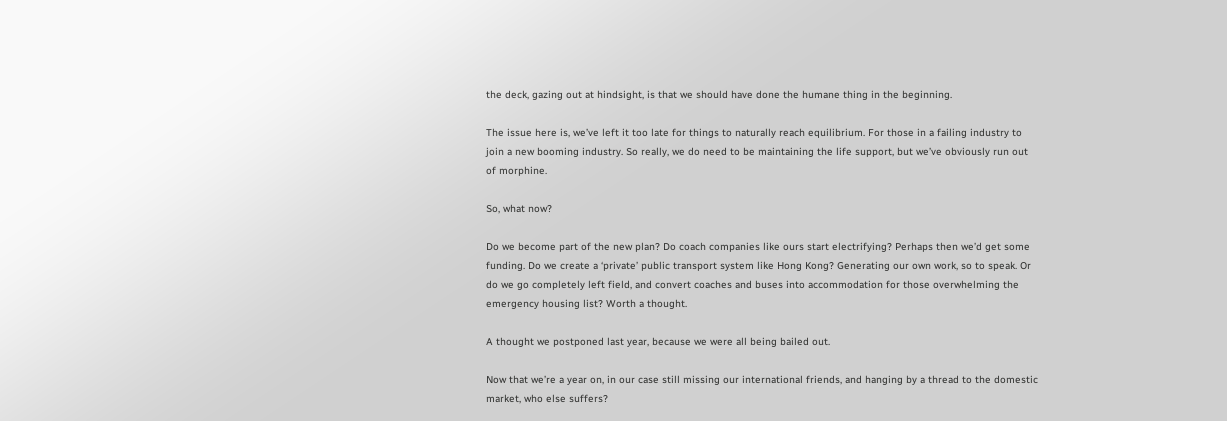the deck, gazing out at hindsight, is that we should have done the humane thing in the beginning.

The issue here is, we’ve left it too late for things to naturally reach equilibrium. For those in a failing industry to join a new booming industry. So really, we do need to be maintaining the life support, but we’ve obviously run out of morphine.

So, what now?

Do we become part of the new plan? Do coach companies like ours start electrifying? Perhaps then we’d get some funding. Do we create a ‘private’ public transport system like Hong Kong? Generating our own work, so to speak. Or do we go completely left field, and convert coaches and buses into accommodation for those overwhelming the emergency housing list? Worth a thought.

A thought we postponed last year, because we were all being bailed out.

Now that we’re a year on, in our case still missing our international friends, and hanging by a thread to the domestic market, who else suffers?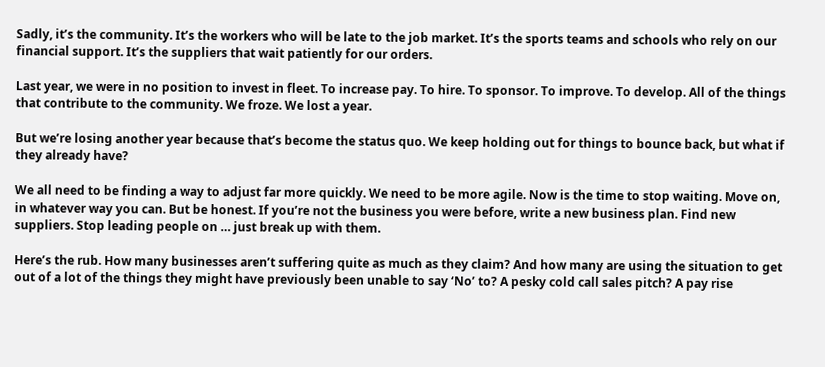Sadly, it’s the community. It’s the workers who will be late to the job market. It’s the sports teams and schools who rely on our financial support. It’s the suppliers that wait patiently for our orders.

Last year, we were in no position to invest in fleet. To increase pay. To hire. To sponsor. To improve. To develop. All of the things that contribute to the community. We froze. We lost a year.

But we’re losing another year because that’s become the status quo. We keep holding out for things to bounce back, but what if they already have?

We all need to be finding a way to adjust far more quickly. We need to be more agile. Now is the time to stop waiting. Move on, in whatever way you can. But be honest. If you’re not the business you were before, write a new business plan. Find new suppliers. Stop leading people on … just break up with them.

Here’s the rub. How many businesses aren’t suffering quite as much as they claim? And how many are using the situation to get out of a lot of the things they might have previously been unable to say ‘No’ to? A pesky cold call sales pitch? A pay rise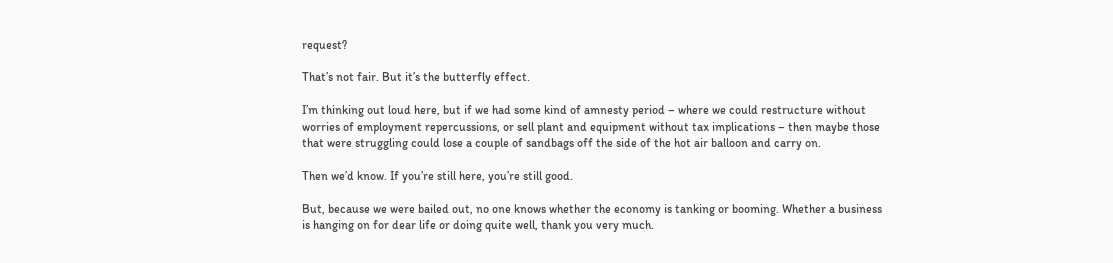request?

That’s not fair. But it’s the butterfly effect.

I’m thinking out loud here, but if we had some kind of amnesty period – where we could restructure without worries of employment repercussions, or sell plant and equipment without tax implications – then maybe those that were struggling could lose a couple of sandbags off the side of the hot air balloon and carry on.

Then we’d know. If you’re still here, you’re still good.

But, because we were bailed out, no one knows whether the economy is tanking or booming. Whether a business is hanging on for dear life or doing quite well, thank you very much.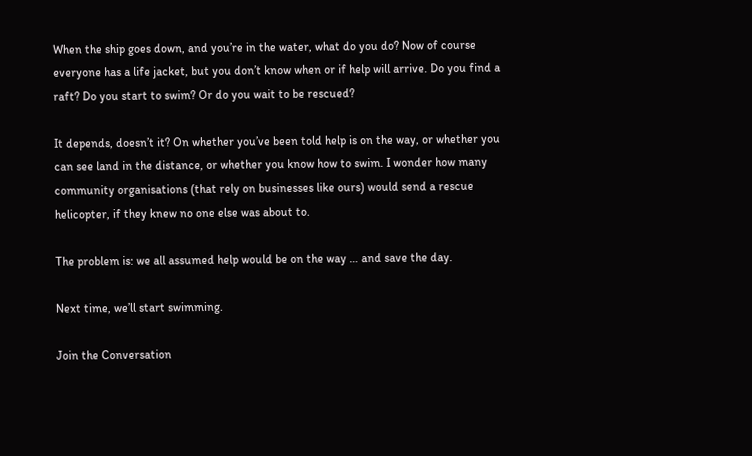When the ship goes down, and you’re in the water, what do you do? Now of course everyone has a life jacket, but you don’t know when or if help will arrive. Do you find a raft? Do you start to swim? Or do you wait to be rescued?

It depends, doesn’t it? On whether you’ve been told help is on the way, or whether you can see land in the distance, or whether you know how to swim. I wonder how many community organisations (that rely on businesses like ours) would send a rescue helicopter, if they knew no one else was about to.

The problem is: we all assumed help would be on the way … and save the day.

Next time, we’ll start swimming.

Join the Conversation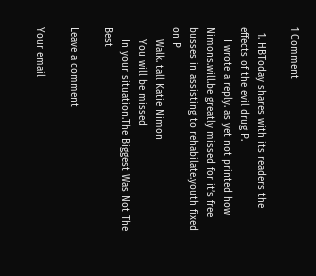1 Comment

  1. HBToday shares with its readers the effects of the evil drug P.
    I wrote a reply. as yet not printed how Nimons.will.be greatly missed for it’s free busses in assisting to rehabilate.youth fixed on P
    Walk. tall Katie Nimon
    You will be missed
    In your situation.The Biggest Was Not The Best

Leave a comment

Your email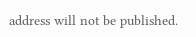address will not be published.